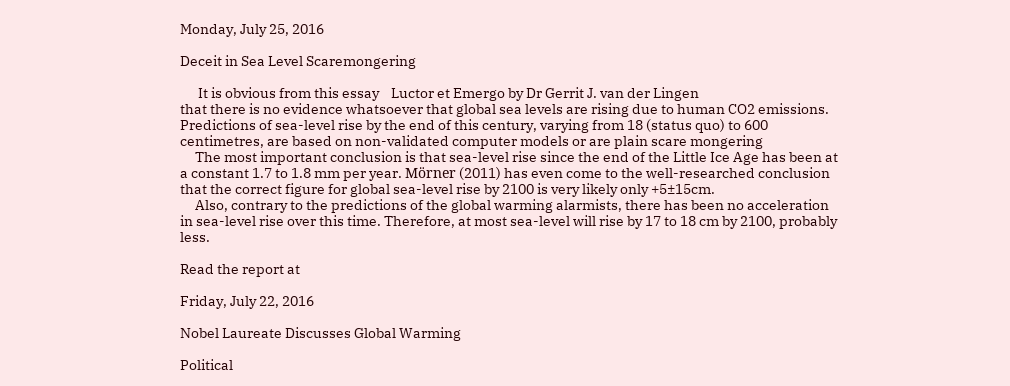Monday, July 25, 2016

Deceit in Sea Level Scaremongering

      It is obvious from this essay    Luctor et Emergo by Dr Gerrit J. van der Lingen
that there is no evidence whatsoever that global sea levels are rising due to human CO2 emissions. Predictions of sea-level rise by the end of this century, varying from 18 (status quo) to 600 centimetres, are based on non-validated computer models or are plain scare mongering
     The most important conclusion is that sea-level rise since the end of the Little Ice Age has been at a constant 1.7 to 1.8 mm per year. Mörner (2011) has even come to the well-researched conclusion that the correct figure for global sea-level rise by 2100 is very likely only +5±15cm.
     Also, contrary to the predictions of the global warming alarmists, there has been no acceleration in sea-level rise over this time. Therefore, at most sea-level will rise by 17 to 18 cm by 2100, probably less.

Read the report at

Friday, July 22, 2016

Nobel Laureate Discusses Global Warming

Political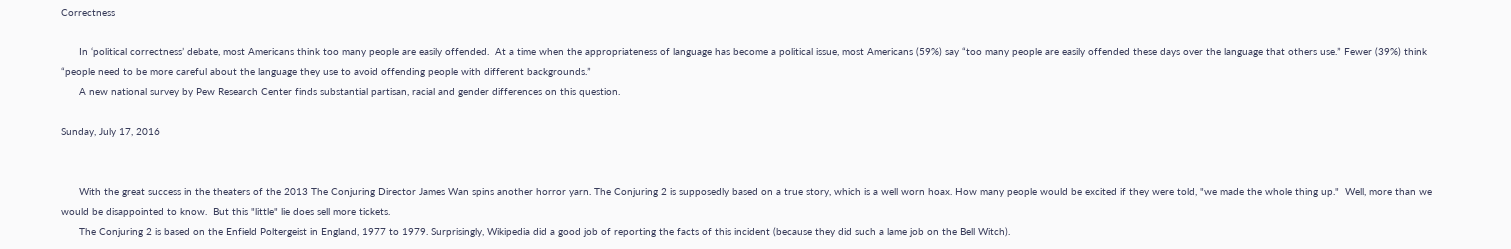Correctness

      In ‘political correctness’ debate, most Americans think too many people are easily offended.  At a time when the appropriateness of language has become a political issue, most Americans (59%) say “too many people are easily offended these days over the language that others use.” Fewer (39%) think “people need to be more careful about the language they use to avoid offending people with different backgrounds.”
      A new national survey by Pew Research Center finds substantial partisan, racial and gender differences on this question.

Sunday, July 17, 2016


      With the great success in the theaters of the 2013 The Conjuring Director James Wan spins another horror yarn. The Conjuring 2 is supposedly based on a true story, which is a well worn hoax. How many people would be excited if they were told, "we made the whole thing up."  Well, more than we would be disappointed to know.  But this "little" lie does sell more tickets.
      The Conjuring 2 is based on the Enfield Poltergeist in England, 1977 to 1979. Surprisingly, Wikipedia did a good job of reporting the facts of this incident (because they did such a lame job on the Bell Witch).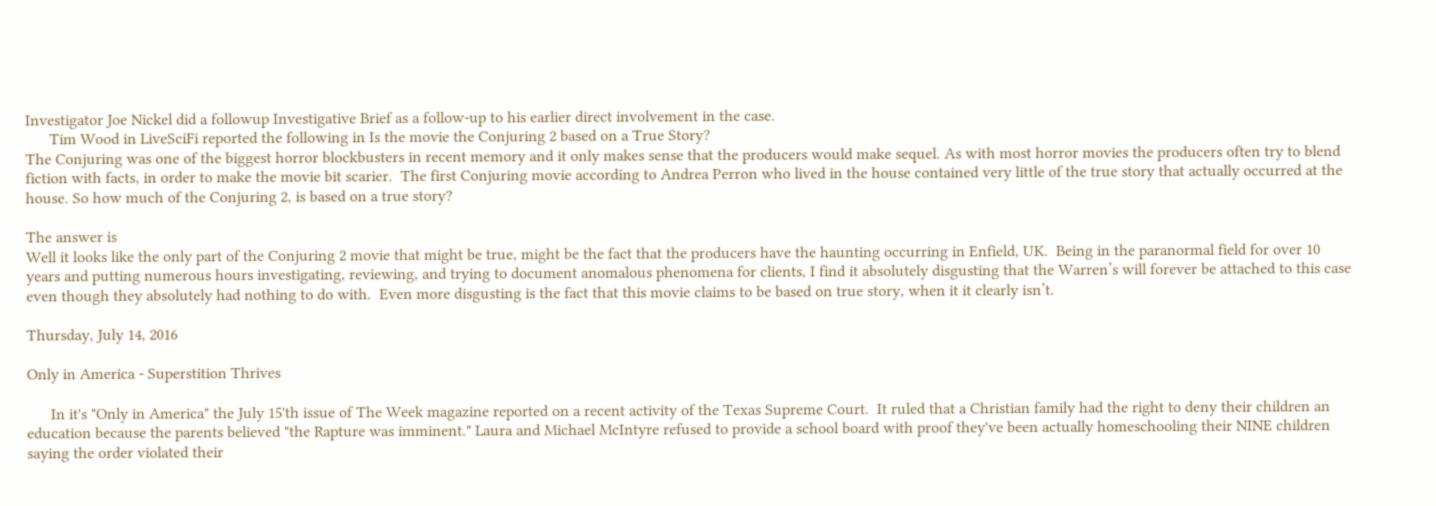Investigator Joe Nickel did a followup Investigative Brief as a follow-up to his earlier direct involvement in the case.
      Tim Wood in LiveSciFi reported the following in Is the movie the Conjuring 2 based on a True Story?
The Conjuring was one of the biggest horror blockbusters in recent memory and it only makes sense that the producers would make sequel. As with most horror movies the producers often try to blend fiction with facts, in order to make the movie bit scarier.  The first Conjuring movie according to Andrea Perron who lived in the house contained very little of the true story that actually occurred at the house. So how much of the Conjuring 2, is based on a true story?

The answer is
Well it looks like the only part of the Conjuring 2 movie that might be true, might be the fact that the producers have the haunting occurring in Enfield, UK.  Being in the paranormal field for over 10 years and putting numerous hours investigating, reviewing, and trying to document anomalous phenomena for clients, I find it absolutely disgusting that the Warren’s will forever be attached to this case even though they absolutely had nothing to do with.  Even more disgusting is the fact that this movie claims to be based on true story, when it it clearly isn’t.

Thursday, July 14, 2016

Only in America - Superstition Thrives

      In it's "Only in America" the July 15'th issue of The Week magazine reported on a recent activity of the Texas Supreme Court.  It ruled that a Christian family had the right to deny their children an education because the parents believed "the Rapture was imminent." Laura and Michael McIntyre refused to provide a school board with proof they've been actually homeschooling their NINE children saying the order violated their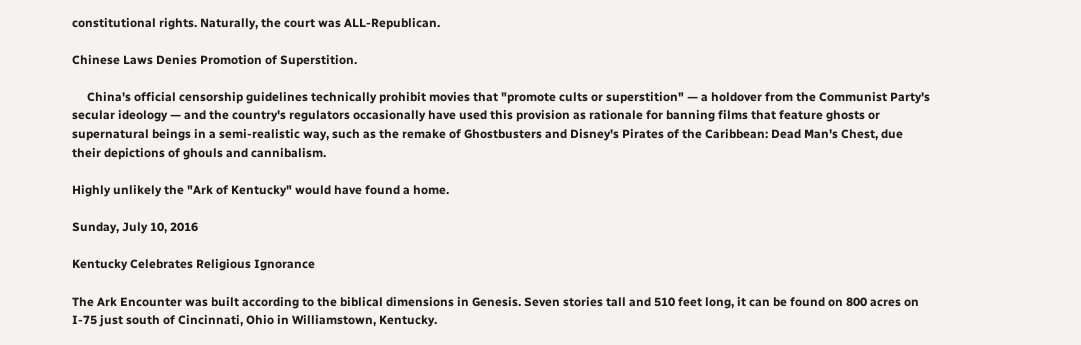constitutional rights. Naturally, the court was ALL-Republican.

Chinese Laws Denies Promotion of Superstition.

     China's official censorship guidelines technically prohibit movies that "promote cults or superstition" — a holdover from the Communist Party's secular ideology — and the country's regulators occasionally have used this provision as rationale for banning films that feature ghosts or supernatural beings in a semi-realistic way, such as the remake of Ghostbusters and Disney's Pirates of the Caribbean: Dead Man's Chest, due their depictions of ghouls and cannibalism.

Highly unlikely the "Ark of Kentucky" would have found a home.

Sunday, July 10, 2016

Kentucky Celebrates Religious Ignorance

The Ark Encounter was built according to the biblical dimensions in Genesis. Seven stories tall and 510 feet long, it can be found on 800 acres on I-75 just south of Cincinnati, Ohio in Williamstown, Kentucky.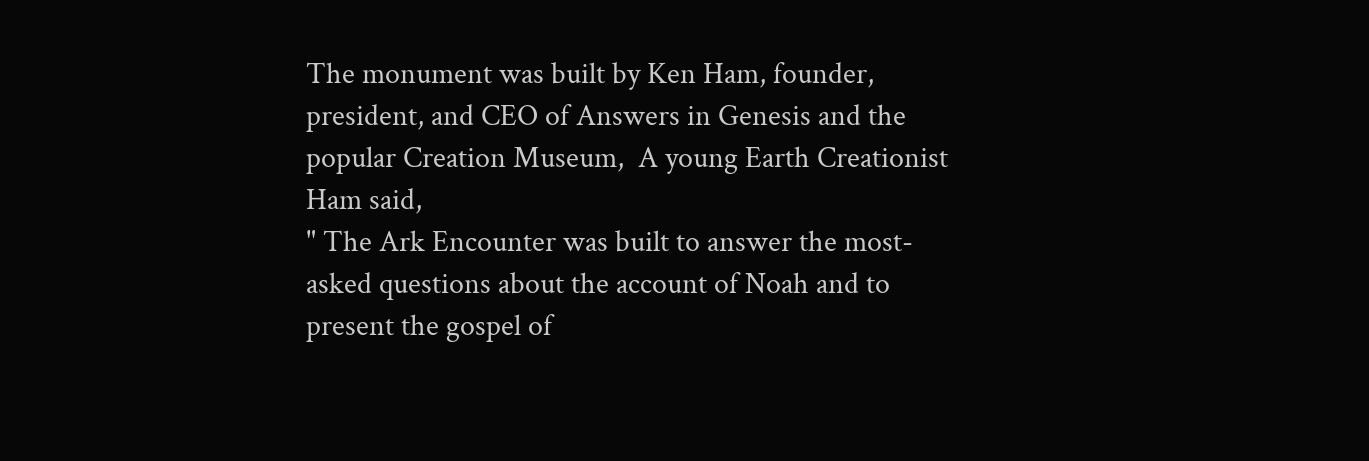The monument was built by Ken Ham, founder, president, and CEO of Answers in Genesis and the popular Creation Museum,  A young Earth Creationist Ham said,
" The Ark Encounter was built to answer the most-asked questions about the account of Noah and to present the gospel of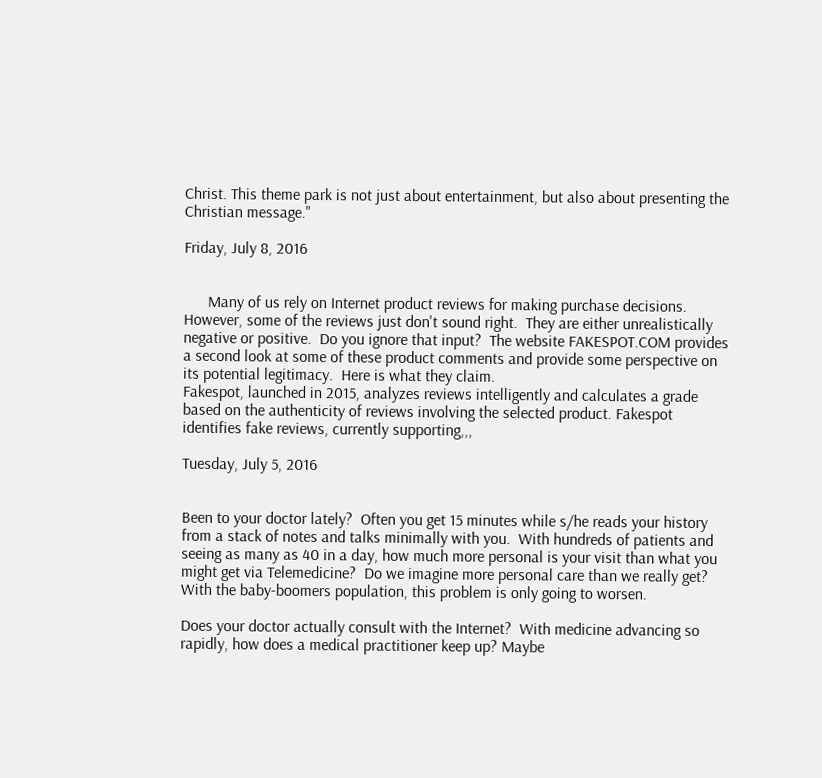Christ. This theme park is not just about entertainment, but also about presenting the Christian message."

Friday, July 8, 2016


      Many of us rely on Internet product reviews for making purchase decisions.  However, some of the reviews just don't sound right.  They are either unrealistically negative or positive.  Do you ignore that input?  The website FAKESPOT.COM provides a second look at some of these product comments and provide some perspective on its potential legitimacy.  Here is what they claim.
Fakespot, launched in 2015, analyzes reviews intelligently and calculates a grade based on the authenticity of reviews involving the selected product. Fakespot identifies fake reviews, currently supporting,,,

Tuesday, July 5, 2016


Been to your doctor lately?  Often you get 15 minutes while s/he reads your history from a stack of notes and talks minimally with you.  With hundreds of patients and seeing as many as 40 in a day, how much more personal is your visit than what you might get via Telemedicine?  Do we imagine more personal care than we really get?  With the baby-boomers population, this problem is only going to worsen.

Does your doctor actually consult with the Internet?  With medicine advancing so rapidly, how does a medical practitioner keep up? Maybe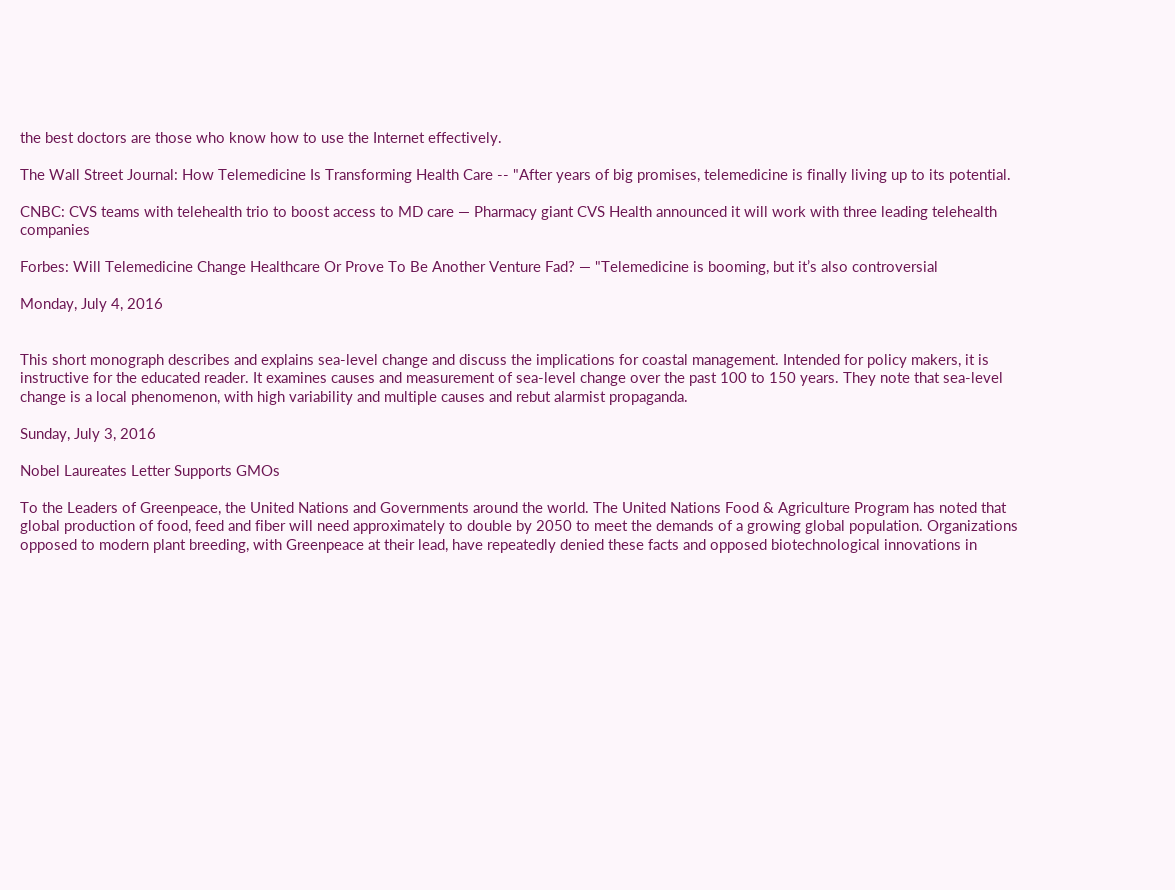the best doctors are those who know how to use the Internet effectively.

The Wall Street Journal: How Telemedicine Is Transforming Health Care -- "After years of big promises, telemedicine is finally living up to its potential.

CNBC: CVS teams with telehealth trio to boost access to MD care — Pharmacy giant CVS Health announced it will work with three leading telehealth companies

Forbes: Will Telemedicine Change Healthcare Or Prove To Be Another Venture Fad? — "Telemedicine is booming, but it’s also controversial

Monday, July 4, 2016


This short monograph describes and explains sea-level change and discuss the implications for coastal management. Intended for policy makers, it is instructive for the educated reader. It examines causes and measurement of sea-level change over the past 100 to 150 years. They note that sea-level change is a local phenomenon, with high variability and multiple causes and rebut alarmist propaganda.

Sunday, July 3, 2016

Nobel Laureates Letter Supports GMOs

To the Leaders of Greenpeace, the United Nations and Governments around the world. The United Nations Food & Agriculture Program has noted that global production of food, feed and fiber will need approximately to double by 2050 to meet the demands of a growing global population. Organizations opposed to modern plant breeding, with Greenpeace at their lead, have repeatedly denied these facts and opposed biotechnological innovations in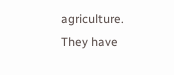agriculture. They have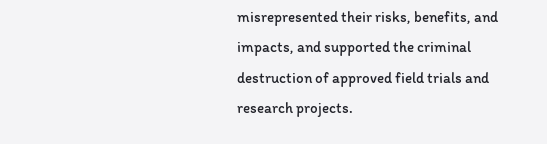misrepresented their risks, benefits, and impacts, and supported the criminal destruction of approved field trials and research projects.